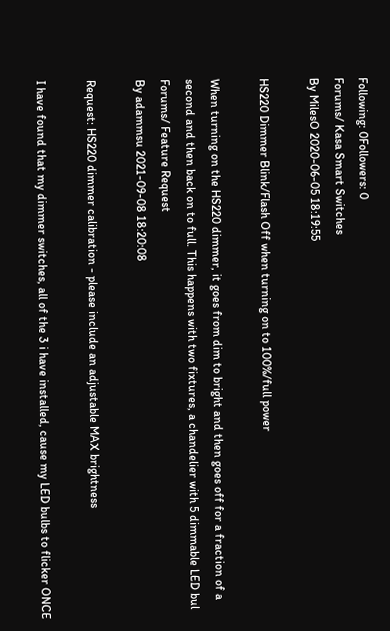Following: 0Followers: 0
Forums/ Kasa Smart Switches
By MilesO 2020-06-05 18:19:55

HS220 Dimmer Blink/Flash Off when turning on to 100%/full power

When turning on the HS220 dimmer, it goes from dim to bright and then goes off for a fraction of a second and then back on to full. This happens with two fixtures, a chandelier with 5 dimmable LED bul
Forums/ Feature Request
By adammsu 2021-09-08 18:20:08

Request: HS220 dimmer calibration - please include an adjustable MAX brightness

I have found that my dimmer switches, all of the 3 i have installed, cause my LED bulbs to flicker ONCE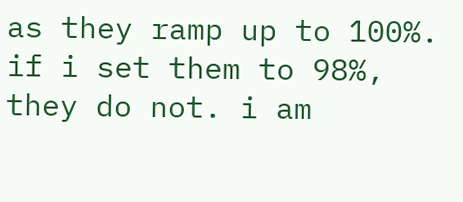as they ramp up to 100%. if i set them to 98%, they do not. i am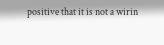positive that it is not a wirin